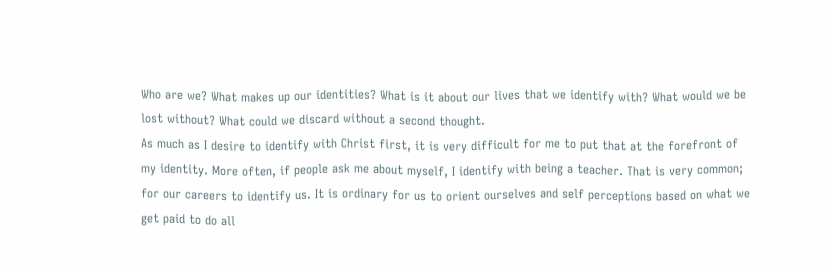Who are we? What makes up our identities? What is it about our lives that we identify with? What would we be lost without? What could we discard without a second thought.
As much as I desire to identify with Christ first, it is very difficult for me to put that at the forefront of my identity. More often, if people ask me about myself, I identify with being a teacher. That is very common; for our careers to identify us. It is ordinary for us to orient ourselves and self perceptions based on what we get paid to do all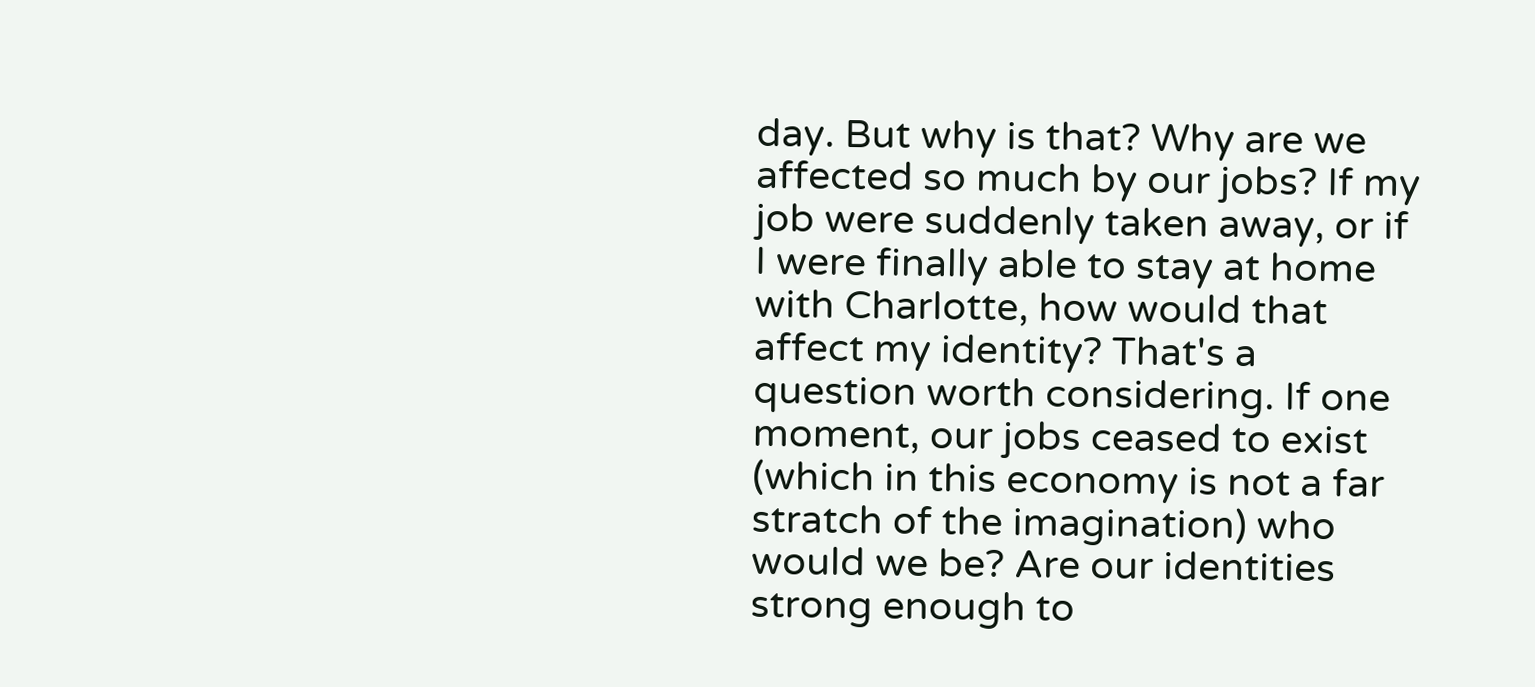day. But why is that? Why are we affected so much by our jobs? If my job were suddenly taken away, or if I were finally able to stay at home with Charlotte, how would that affect my identity? That's a question worth considering. If one moment, our jobs ceased to exist (which in this economy is not a far stratch of the imagination) who would we be? Are our identities strong enough to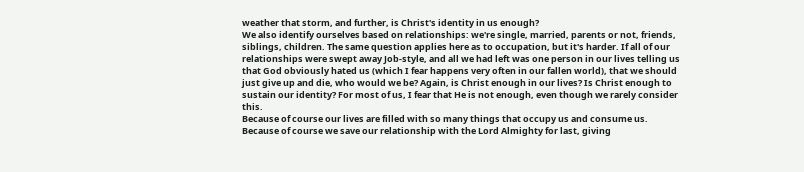weather that storm, and further, is Christ's identity in us enough?
We also identify ourselves based on relationships: we're single, married, parents or not, friends, siblings, children. The same question applies here as to occupation, but it's harder. If all of our relationships were swept away Job-style, and all we had left was one person in our lives telling us that God obviously hated us (which I fear happens very often in our fallen world), that we should just give up and die, who would we be? Again, is Christ enough in our lives? Is Christ enough to sustain our identity? For most of us, I fear that He is not enough, even though we rarely consider this.
Because of course our lives are filled with so many things that occupy us and consume us. Because of course we save our relationship with the Lord Almighty for last, giving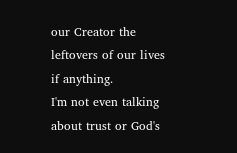our Creator the leftovers of our lives if anything.
I'm not even talking about trust or God's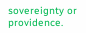sovereignty or providence.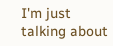I'm just talking about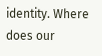identity. Where does our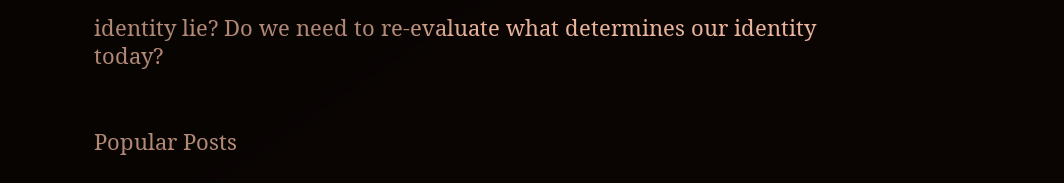identity lie? Do we need to re-evaluate what determines our identity today?


Popular Posts